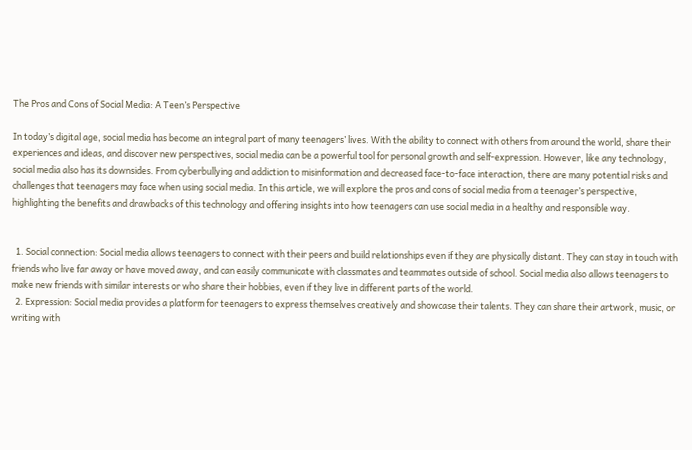The Pros and Cons of Social Media: A Teen’s Perspective

In today’s digital age, social media has become an integral part of many teenagers’ lives. With the ability to connect with others from around the world, share their experiences and ideas, and discover new perspectives, social media can be a powerful tool for personal growth and self-expression. However, like any technology, social media also has its downsides. From cyberbullying and addiction to misinformation and decreased face-to-face interaction, there are many potential risks and challenges that teenagers may face when using social media. In this article, we will explore the pros and cons of social media from a teenager’s perspective, highlighting the benefits and drawbacks of this technology and offering insights into how teenagers can use social media in a healthy and responsible way.


  1. Social connection: Social media allows teenagers to connect with their peers and build relationships even if they are physically distant. They can stay in touch with friends who live far away or have moved away, and can easily communicate with classmates and teammates outside of school. Social media also allows teenagers to make new friends with similar interests or who share their hobbies, even if they live in different parts of the world.
  2. Expression: Social media provides a platform for teenagers to express themselves creatively and showcase their talents. They can share their artwork, music, or writing with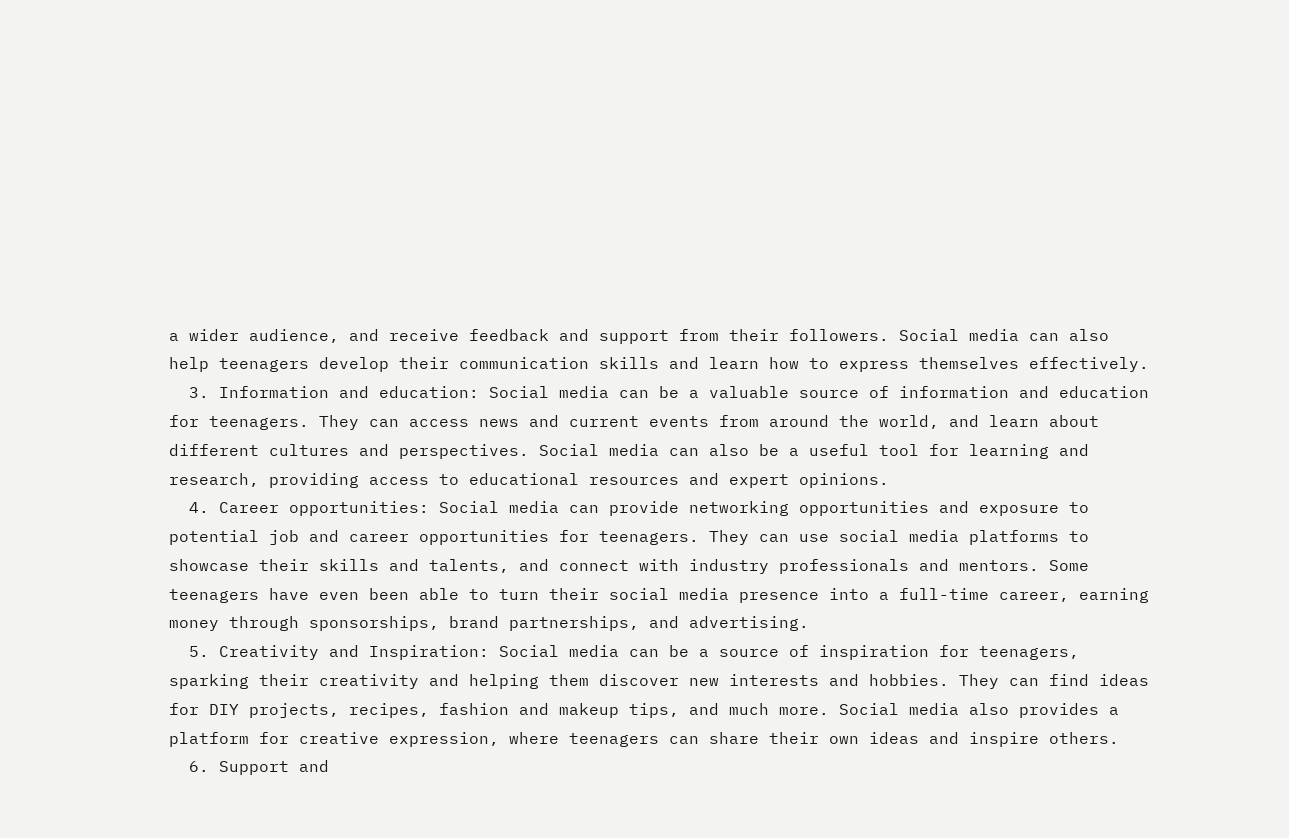a wider audience, and receive feedback and support from their followers. Social media can also help teenagers develop their communication skills and learn how to express themselves effectively.
  3. Information and education: Social media can be a valuable source of information and education for teenagers. They can access news and current events from around the world, and learn about different cultures and perspectives. Social media can also be a useful tool for learning and research, providing access to educational resources and expert opinions.
  4. Career opportunities: Social media can provide networking opportunities and exposure to potential job and career opportunities for teenagers. They can use social media platforms to showcase their skills and talents, and connect with industry professionals and mentors. Some teenagers have even been able to turn their social media presence into a full-time career, earning money through sponsorships, brand partnerships, and advertising.
  5. Creativity and Inspiration: Social media can be a source of inspiration for teenagers, sparking their creativity and helping them discover new interests and hobbies. They can find ideas for DIY projects, recipes, fashion and makeup tips, and much more. Social media also provides a platform for creative expression, where teenagers can share their own ideas and inspire others.
  6. Support and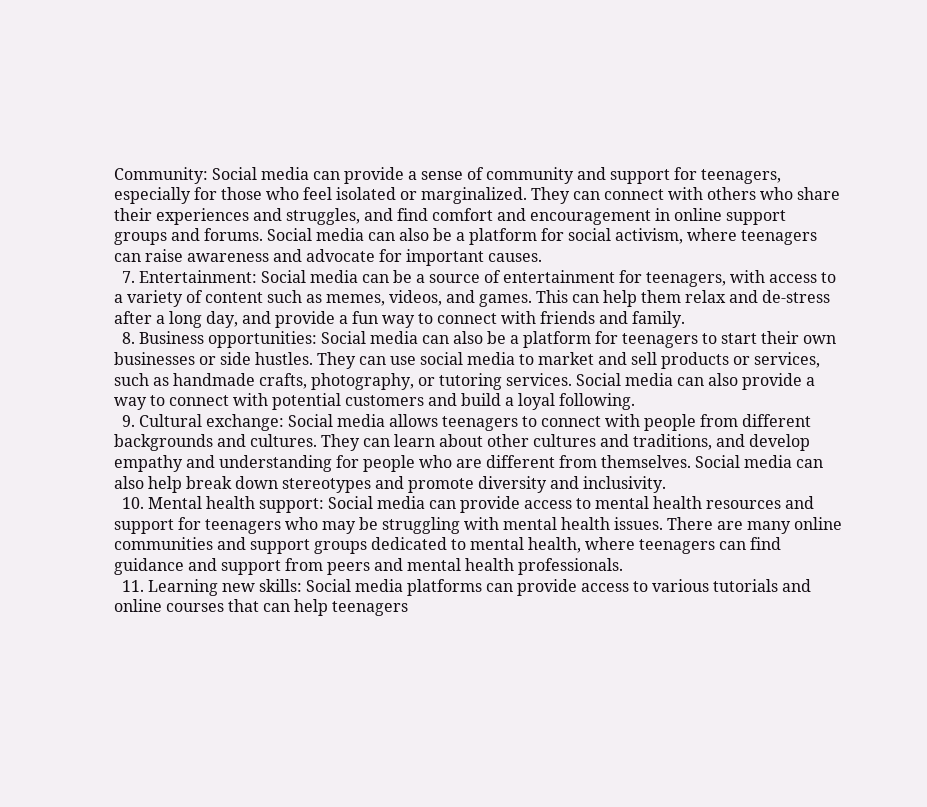Community: Social media can provide a sense of community and support for teenagers, especially for those who feel isolated or marginalized. They can connect with others who share their experiences and struggles, and find comfort and encouragement in online support groups and forums. Social media can also be a platform for social activism, where teenagers can raise awareness and advocate for important causes.
  7. Entertainment: Social media can be a source of entertainment for teenagers, with access to a variety of content such as memes, videos, and games. This can help them relax and de-stress after a long day, and provide a fun way to connect with friends and family.
  8. Business opportunities: Social media can also be a platform for teenagers to start their own businesses or side hustles. They can use social media to market and sell products or services, such as handmade crafts, photography, or tutoring services. Social media can also provide a way to connect with potential customers and build a loyal following.
  9. Cultural exchange: Social media allows teenagers to connect with people from different backgrounds and cultures. They can learn about other cultures and traditions, and develop empathy and understanding for people who are different from themselves. Social media can also help break down stereotypes and promote diversity and inclusivity.
  10. Mental health support: Social media can provide access to mental health resources and support for teenagers who may be struggling with mental health issues. There are many online communities and support groups dedicated to mental health, where teenagers can find guidance and support from peers and mental health professionals.
  11. Learning new skills: Social media platforms can provide access to various tutorials and online courses that can help teenagers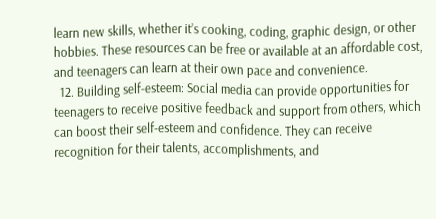learn new skills, whether it’s cooking, coding, graphic design, or other hobbies. These resources can be free or available at an affordable cost, and teenagers can learn at their own pace and convenience.
  12. Building self-esteem: Social media can provide opportunities for teenagers to receive positive feedback and support from others, which can boost their self-esteem and confidence. They can receive recognition for their talents, accomplishments, and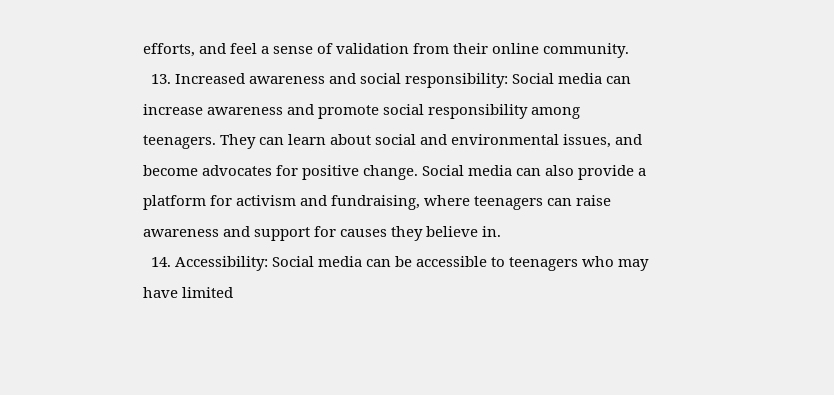efforts, and feel a sense of validation from their online community.
  13. Increased awareness and social responsibility: Social media can increase awareness and promote social responsibility among teenagers. They can learn about social and environmental issues, and become advocates for positive change. Social media can also provide a platform for activism and fundraising, where teenagers can raise awareness and support for causes they believe in.
  14. Accessibility: Social media can be accessible to teenagers who may have limited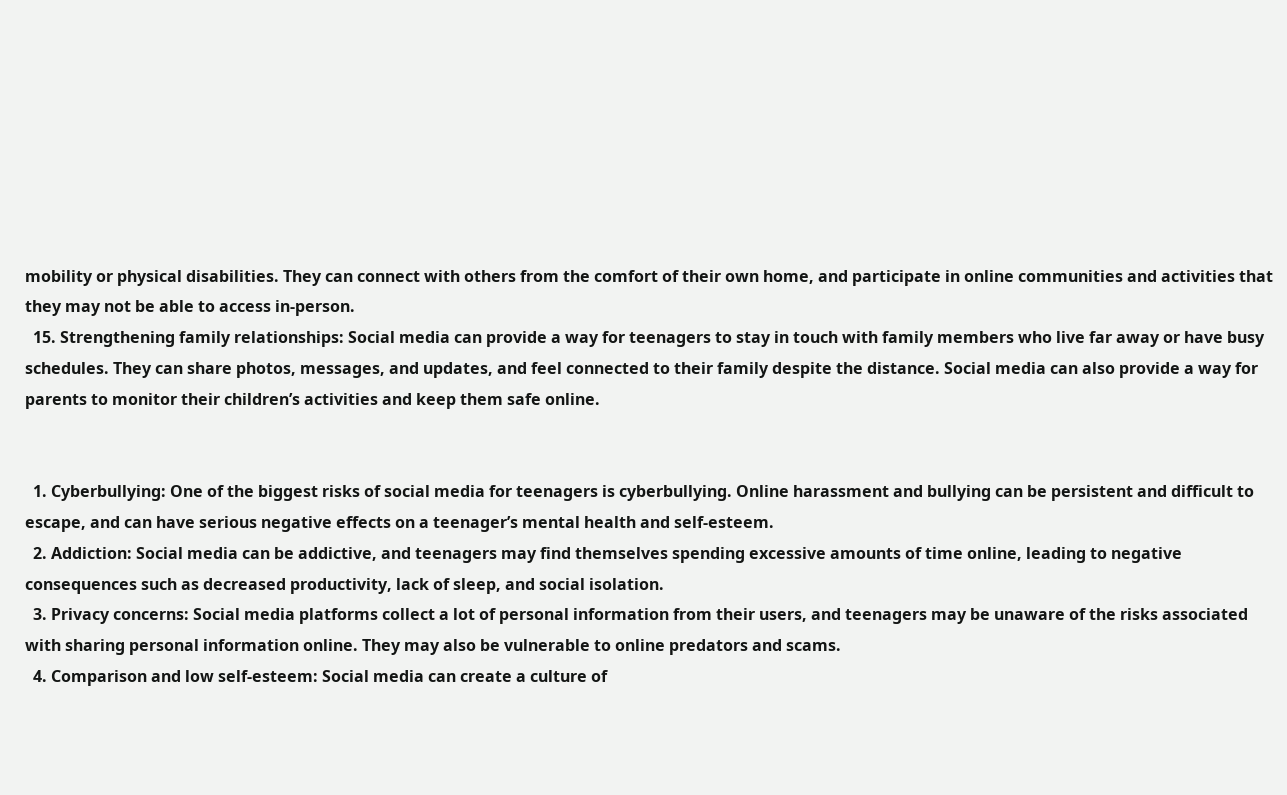mobility or physical disabilities. They can connect with others from the comfort of their own home, and participate in online communities and activities that they may not be able to access in-person.
  15. Strengthening family relationships: Social media can provide a way for teenagers to stay in touch with family members who live far away or have busy schedules. They can share photos, messages, and updates, and feel connected to their family despite the distance. Social media can also provide a way for parents to monitor their children’s activities and keep them safe online.


  1. Cyberbullying: One of the biggest risks of social media for teenagers is cyberbullying. Online harassment and bullying can be persistent and difficult to escape, and can have serious negative effects on a teenager’s mental health and self-esteem.
  2. Addiction: Social media can be addictive, and teenagers may find themselves spending excessive amounts of time online, leading to negative consequences such as decreased productivity, lack of sleep, and social isolation.
  3. Privacy concerns: Social media platforms collect a lot of personal information from their users, and teenagers may be unaware of the risks associated with sharing personal information online. They may also be vulnerable to online predators and scams.
  4. Comparison and low self-esteem: Social media can create a culture of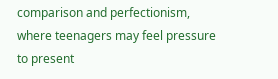comparison and perfectionism, where teenagers may feel pressure to present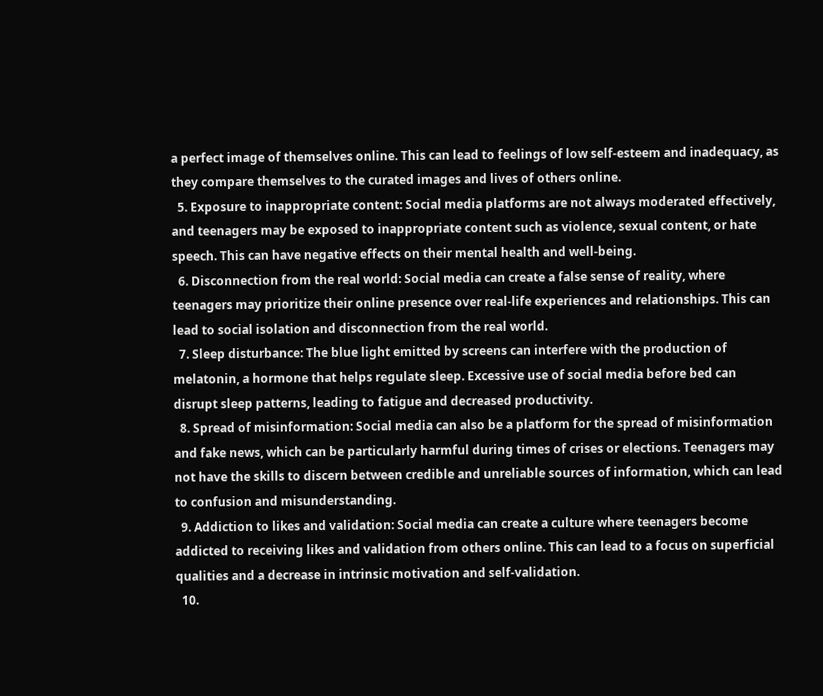a perfect image of themselves online. This can lead to feelings of low self-esteem and inadequacy, as they compare themselves to the curated images and lives of others online.
  5. Exposure to inappropriate content: Social media platforms are not always moderated effectively, and teenagers may be exposed to inappropriate content such as violence, sexual content, or hate speech. This can have negative effects on their mental health and well-being.
  6. Disconnection from the real world: Social media can create a false sense of reality, where teenagers may prioritize their online presence over real-life experiences and relationships. This can lead to social isolation and disconnection from the real world.
  7. Sleep disturbance: The blue light emitted by screens can interfere with the production of melatonin, a hormone that helps regulate sleep. Excessive use of social media before bed can disrupt sleep patterns, leading to fatigue and decreased productivity.
  8. Spread of misinformation: Social media can also be a platform for the spread of misinformation and fake news, which can be particularly harmful during times of crises or elections. Teenagers may not have the skills to discern between credible and unreliable sources of information, which can lead to confusion and misunderstanding.
  9. Addiction to likes and validation: Social media can create a culture where teenagers become addicted to receiving likes and validation from others online. This can lead to a focus on superficial qualities and a decrease in intrinsic motivation and self-validation.
  10.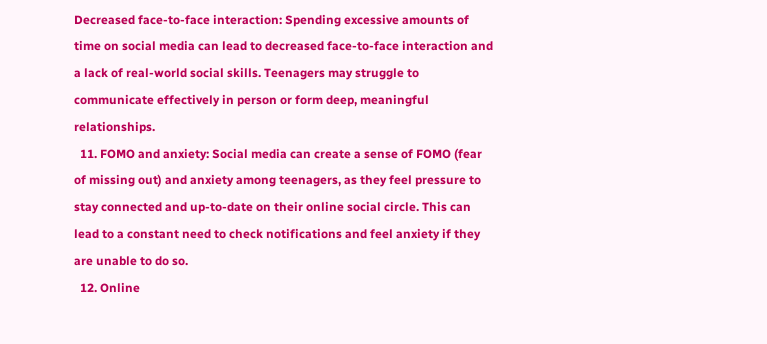Decreased face-to-face interaction: Spending excessive amounts of time on social media can lead to decreased face-to-face interaction and a lack of real-world social skills. Teenagers may struggle to communicate effectively in person or form deep, meaningful relationships.
  11. FOMO and anxiety: Social media can create a sense of FOMO (fear of missing out) and anxiety among teenagers, as they feel pressure to stay connected and up-to-date on their online social circle. This can lead to a constant need to check notifications and feel anxiety if they are unable to do so.
  12. Online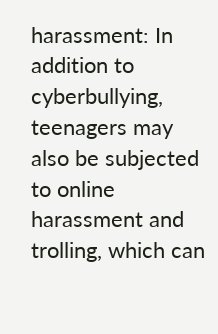harassment: In addition to cyberbullying, teenagers may also be subjected to online harassment and trolling, which can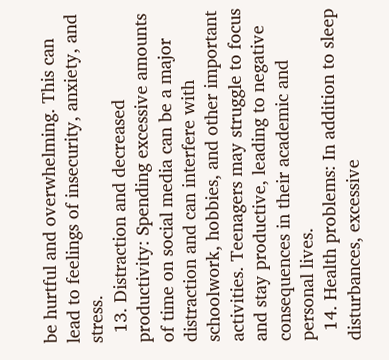be hurtful and overwhelming. This can lead to feelings of insecurity, anxiety, and stress.
  13. Distraction and decreased productivity: Spending excessive amounts of time on social media can be a major distraction and can interfere with schoolwork, hobbies, and other important activities. Teenagers may struggle to focus and stay productive, leading to negative consequences in their academic and personal lives.
  14. Health problems: In addition to sleep disturbances, excessive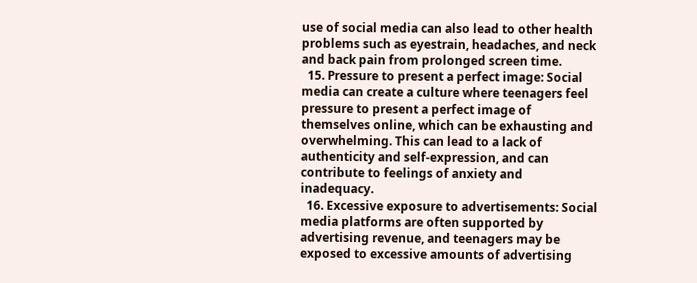use of social media can also lead to other health problems such as eyestrain, headaches, and neck and back pain from prolonged screen time.
  15. Pressure to present a perfect image: Social media can create a culture where teenagers feel pressure to present a perfect image of themselves online, which can be exhausting and overwhelming. This can lead to a lack of authenticity and self-expression, and can contribute to feelings of anxiety and inadequacy.
  16. Excessive exposure to advertisements: Social media platforms are often supported by advertising revenue, and teenagers may be exposed to excessive amounts of advertising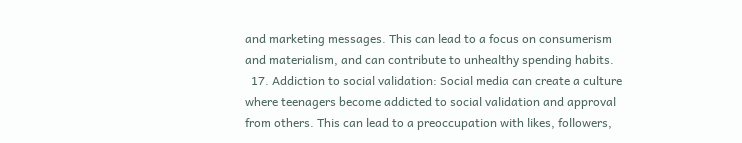and marketing messages. This can lead to a focus on consumerism and materialism, and can contribute to unhealthy spending habits.
  17. Addiction to social validation: Social media can create a culture where teenagers become addicted to social validation and approval from others. This can lead to a preoccupation with likes, followers,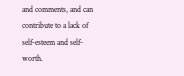and comments, and can contribute to a lack of self-esteem and self-worth.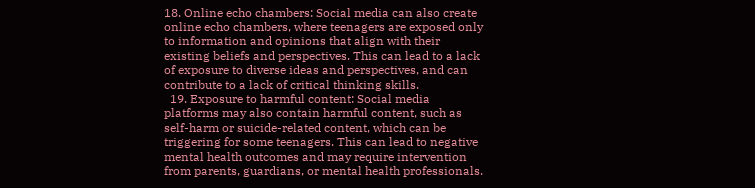18. Online echo chambers: Social media can also create online echo chambers, where teenagers are exposed only to information and opinions that align with their existing beliefs and perspectives. This can lead to a lack of exposure to diverse ideas and perspectives, and can contribute to a lack of critical thinking skills.
  19. Exposure to harmful content: Social media platforms may also contain harmful content, such as self-harm or suicide-related content, which can be triggering for some teenagers. This can lead to negative mental health outcomes and may require intervention from parents, guardians, or mental health professionals.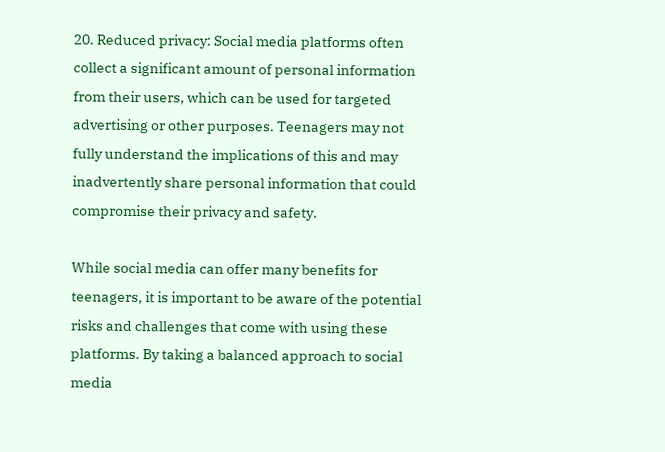20. Reduced privacy: Social media platforms often collect a significant amount of personal information from their users, which can be used for targeted advertising or other purposes. Teenagers may not fully understand the implications of this and may inadvertently share personal information that could compromise their privacy and safety.

While social media can offer many benefits for teenagers, it is important to be aware of the potential risks and challenges that come with using these platforms. By taking a balanced approach to social media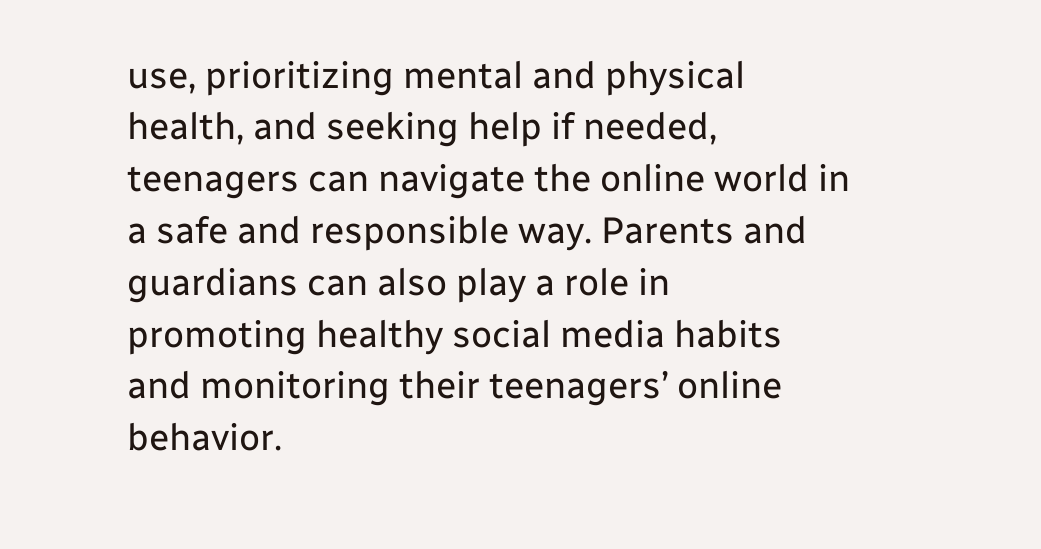use, prioritizing mental and physical health, and seeking help if needed, teenagers can navigate the online world in a safe and responsible way. Parents and guardians can also play a role in promoting healthy social media habits and monitoring their teenagers’ online behavior.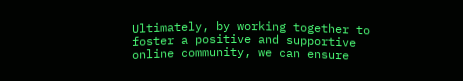Ultimately, by working together to foster a positive and supportive online community, we can ensure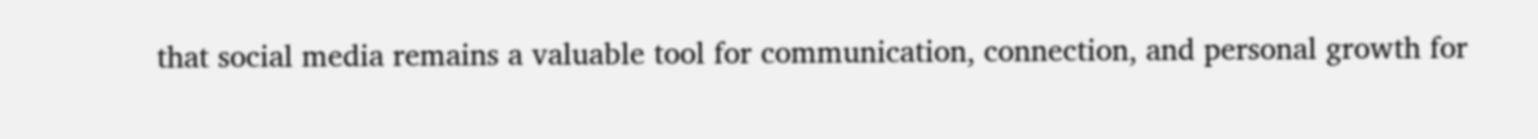that social media remains a valuable tool for communication, connection, and personal growth for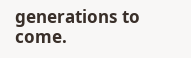generations to come.